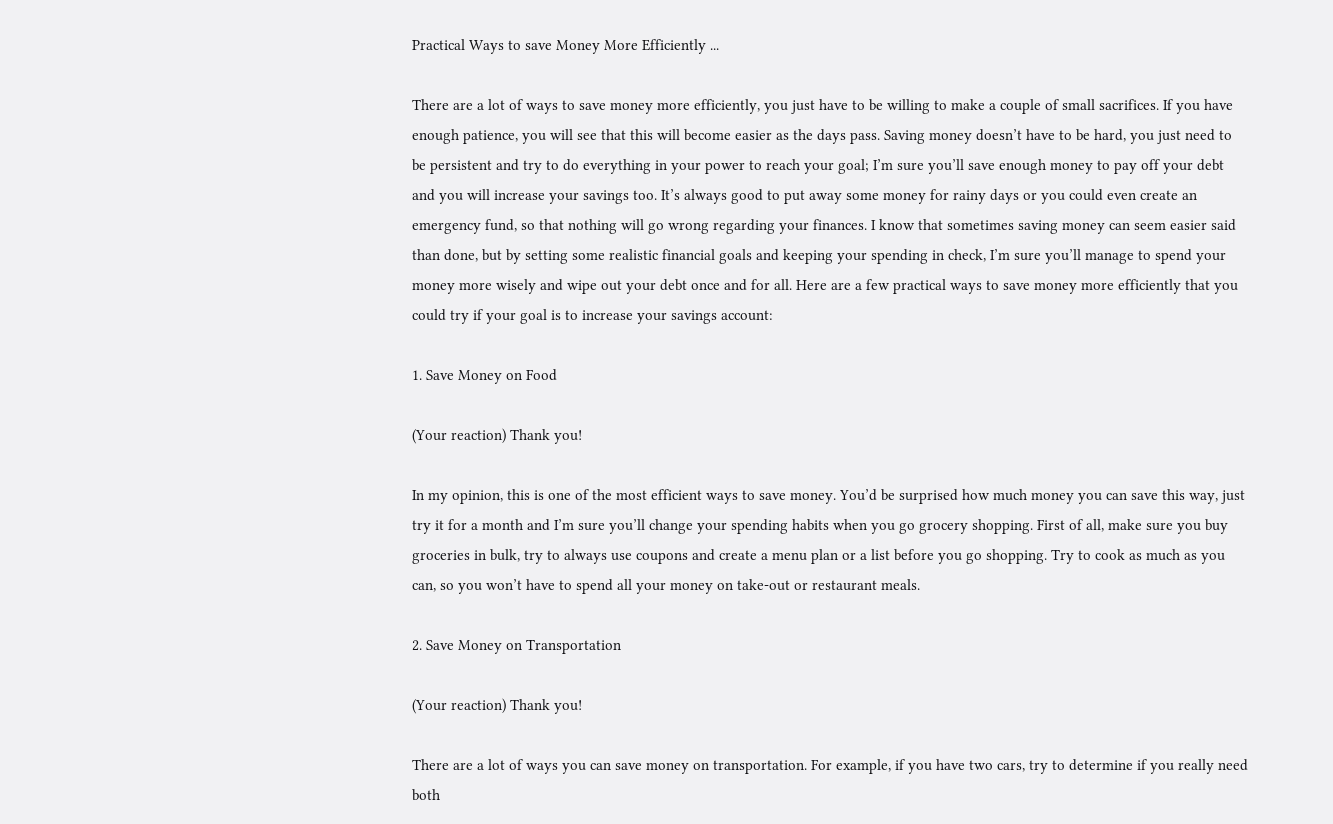Practical Ways to save Money More Efficiently ...

There are a lot of ways to save money more efficiently, you just have to be willing to make a couple of small sacrifices. If you have enough patience, you will see that this will become easier as the days pass. Saving money doesn’t have to be hard, you just need to be persistent and try to do everything in your power to reach your goal; I’m sure you’ll save enough money to pay off your debt and you will increase your savings too. It’s always good to put away some money for rainy days or you could even create an emergency fund, so that nothing will go wrong regarding your finances. I know that sometimes saving money can seem easier said than done, but by setting some realistic financial goals and keeping your spending in check, I’m sure you’ll manage to spend your money more wisely and wipe out your debt once and for all. Here are a few practical ways to save money more efficiently that you could try if your goal is to increase your savings account:

1. Save Money on Food

(Your reaction) Thank you!

In my opinion, this is one of the most efficient ways to save money. You’d be surprised how much money you can save this way, just try it for a month and I’m sure you’ll change your spending habits when you go grocery shopping. First of all, make sure you buy groceries in bulk, try to always use coupons and create a menu plan or a list before you go shopping. Try to cook as much as you can, so you won’t have to spend all your money on take-out or restaurant meals.

2. Save Money on Transportation

(Your reaction) Thank you!

There are a lot of ways you can save money on transportation. For example, if you have two cars, try to determine if you really need both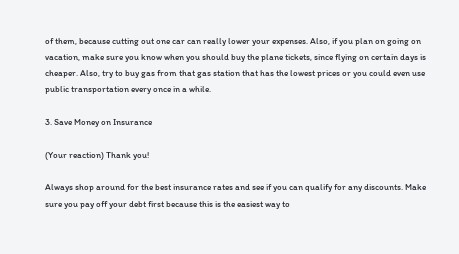of them, because cutting out one car can really lower your expenses. Also, if you plan on going on vacation, make sure you know when you should buy the plane tickets, since flying on certain days is cheaper. Also, try to buy gas from that gas station that has the lowest prices or you could even use public transportation every once in a while.

3. Save Money on Insurance

(Your reaction) Thank you!

Always shop around for the best insurance rates and see if you can qualify for any discounts. Make sure you pay off your debt first because this is the easiest way to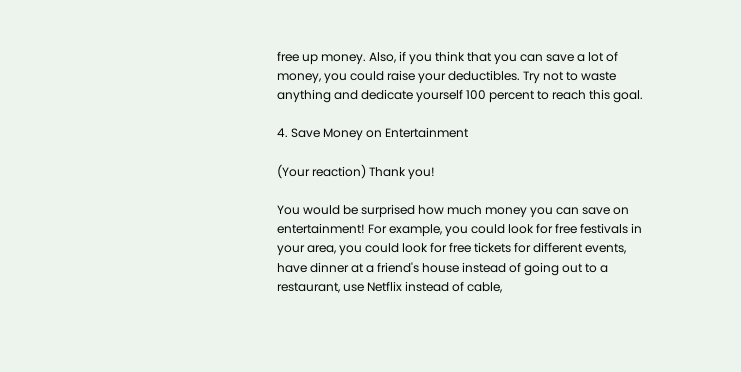free up money. Also, if you think that you can save a lot of money, you could raise your deductibles. Try not to waste anything and dedicate yourself 100 percent to reach this goal.

4. Save Money on Entertainment

(Your reaction) Thank you!

You would be surprised how much money you can save on entertainment! For example, you could look for free festivals in your area, you could look for free tickets for different events, have dinner at a friend's house instead of going out to a restaurant, use Netflix instead of cable,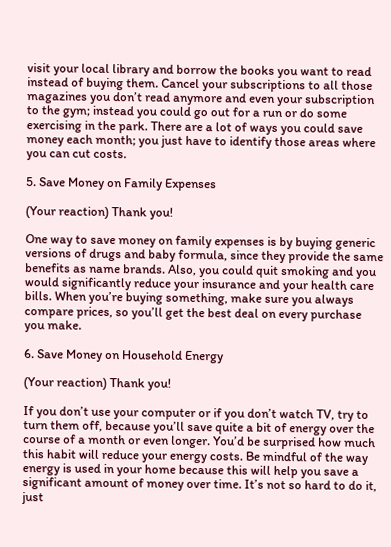visit your local library and borrow the books you want to read instead of buying them. Cancel your subscriptions to all those magazines you don’t read anymore and even your subscription to the gym; instead you could go out for a run or do some exercising in the park. There are a lot of ways you could save money each month; you just have to identify those areas where you can cut costs.

5. Save Money on Family Expenses

(Your reaction) Thank you!

One way to save money on family expenses is by buying generic versions of drugs and baby formula, since they provide the same benefits as name brands. Also, you could quit smoking and you would significantly reduce your insurance and your health care bills. When you’re buying something, make sure you always compare prices, so you’ll get the best deal on every purchase you make.

6. Save Money on Household Energy

(Your reaction) Thank you!

If you don’t use your computer or if you don’t watch TV, try to turn them off, because you’ll save quite a bit of energy over the course of a month or even longer. You’d be surprised how much this habit will reduce your energy costs. Be mindful of the way energy is used in your home because this will help you save a significant amount of money over time. It’s not so hard to do it, just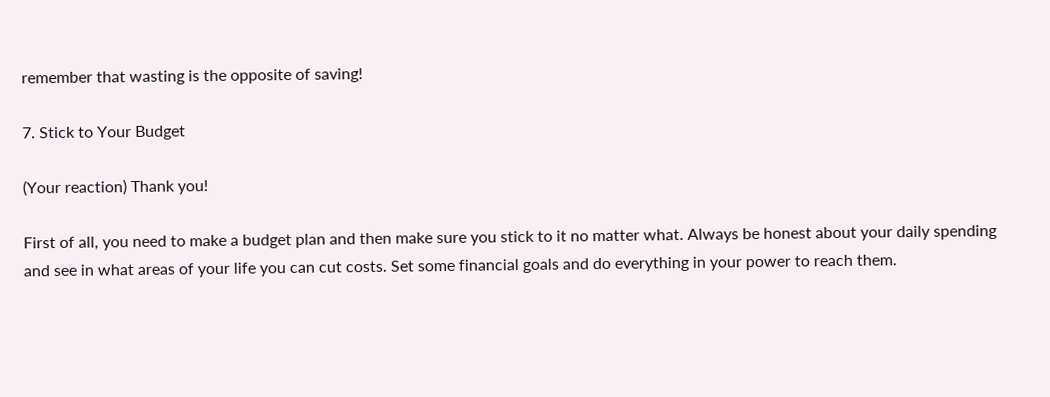remember that wasting is the opposite of saving!

7. Stick to Your Budget

(Your reaction) Thank you!

First of all, you need to make a budget plan and then make sure you stick to it no matter what. Always be honest about your daily spending and see in what areas of your life you can cut costs. Set some financial goals and do everything in your power to reach them.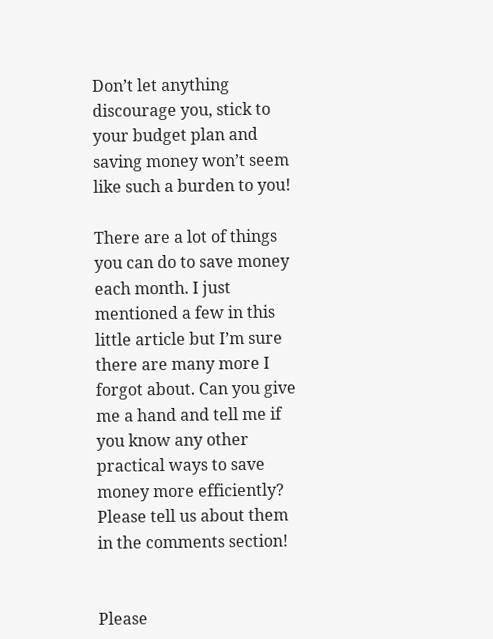Don’t let anything discourage you, stick to your budget plan and saving money won’t seem like such a burden to you!

There are a lot of things you can do to save money each month. I just mentioned a few in this little article but I’m sure there are many more I forgot about. Can you give me a hand and tell me if you know any other practical ways to save money more efficiently? Please tell us about them in the comments section!


Please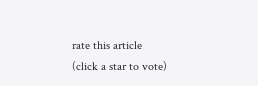rate this article
(click a star to vote)